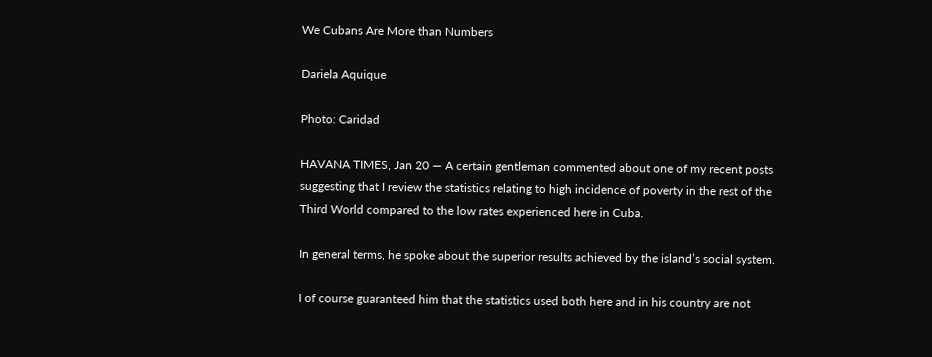We Cubans Are More than Numbers

Dariela Aquique

Photo: Caridad

HAVANA TIMES, Jan 20 — A certain gentleman commented about one of my recent posts suggesting that I review the statistics relating to high incidence of poverty in the rest of the Third World compared to the low rates experienced here in Cuba.

In general terms, he spoke about the superior results achieved by the island’s social system.

I of course guaranteed him that the statistics used both here and in his country are not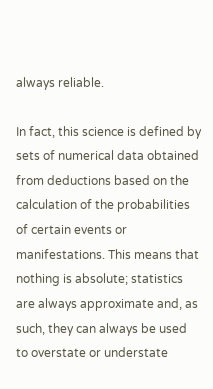always reliable.

In fact, this science is defined by sets of numerical data obtained from deductions based on the calculation of the probabilities of certain events or manifestations. This means that nothing is absolute; statistics are always approximate and, as such, they can always be used to overstate or understate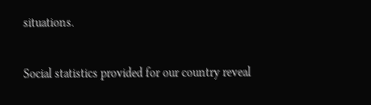situations.

Social statistics provided for our country reveal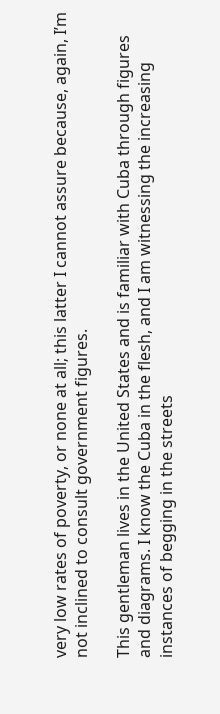very low rates of poverty, or none at all; this latter I cannot assure because, again, I’m not inclined to consult government figures.

This gentleman lives in the United States and is familiar with Cuba through figures and diagrams. I know the Cuba in the flesh, and I am witnessing the increasing instances of begging in the streets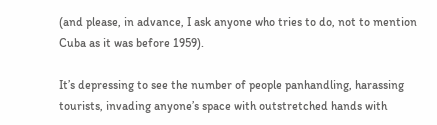(and please, in advance, I ask anyone who tries to do, not to mention Cuba as it was before 1959).

It’s depressing to see the number of people panhandling, harassing tourists, invading anyone’s space with outstretched hands with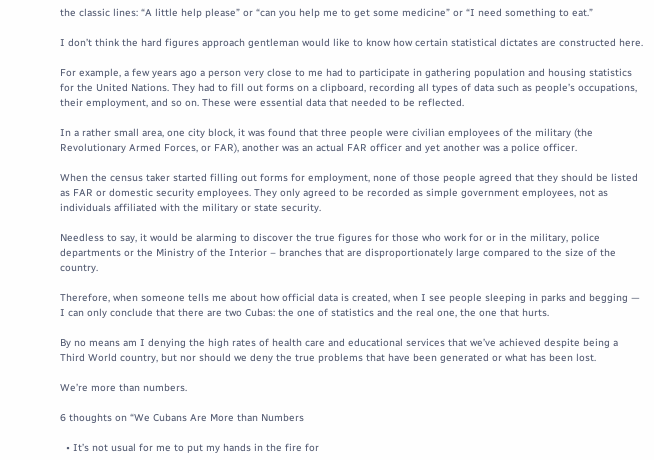the classic lines: “A little help please” or “can you help me to get some medicine” or “I need something to eat.”

I don’t think the hard figures approach gentleman would like to know how certain statistical dictates are constructed here.

For example, a few years ago a person very close to me had to participate in gathering population and housing statistics for the United Nations. They had to fill out forms on a clipboard, recording all types of data such as people’s occupations, their employment, and so on. These were essential data that needed to be reflected.

In a rather small area, one city block, it was found that three people were civilian employees of the military (the Revolutionary Armed Forces, or FAR), another was an actual FAR officer and yet another was a police officer.

When the census taker started filling out forms for employment, none of those people agreed that they should be listed as FAR or domestic security employees. They only agreed to be recorded as simple government employees, not as individuals affiliated with the military or state security.

Needless to say, it would be alarming to discover the true figures for those who work for or in the military, police departments or the Ministry of the Interior – branches that are disproportionately large compared to the size of the country.

Therefore, when someone tells me about how official data is created, when I see people sleeping in parks and begging — I can only conclude that there are two Cubas: the one of statistics and the real one, the one that hurts.

By no means am I denying the high rates of health care and educational services that we’ve achieved despite being a Third World country, but nor should we deny the true problems that have been generated or what has been lost.

We’re more than numbers.

6 thoughts on “We Cubans Are More than Numbers

  • It’s not usual for me to put my hands in the fire for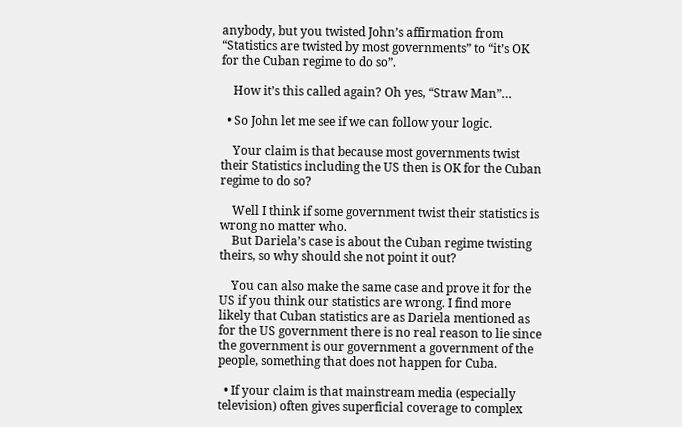anybody, but you twisted John’s affirmation from “Statistics are twisted by most governments” to “it’s OK for the Cuban regime to do so”.

    How it’s this called again? Oh yes, “Straw Man”…

  • So John let me see if we can follow your logic.

    Your claim is that because most governments twist their Statistics including the US then is OK for the Cuban regime to do so?

    Well I think if some government twist their statistics is wrong no matter who.
    But Dariela’s case is about the Cuban regime twisting theirs, so why should she not point it out?

    You can also make the same case and prove it for the US if you think our statistics are wrong. I find more likely that Cuban statistics are as Dariela mentioned as for the US government there is no real reason to lie since the government is our government a government of the people, something that does not happen for Cuba.

  • If your claim is that mainstream media (especially television) often gives superficial coverage to complex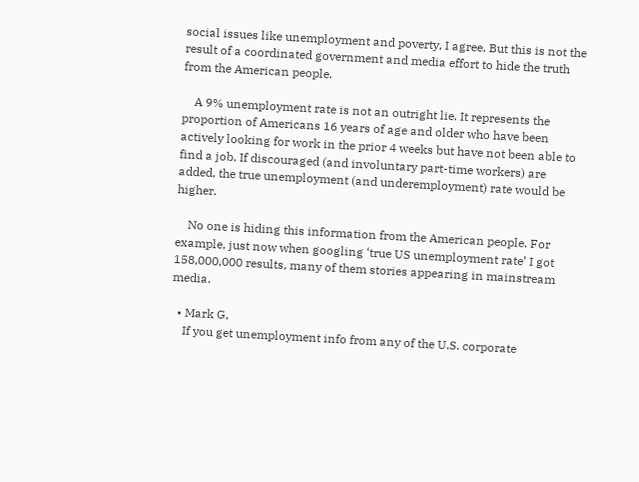social issues like unemployment and poverty, I agree. But this is not the result of a coordinated government and media effort to hide the truth from the American people.

    A 9% unemployment rate is not an outright lie. It represents the proportion of Americans 16 years of age and older who have been actively looking for work in the prior 4 weeks but have not been able to find a job. If discouraged (and involuntary part-time workers) are added, the true unemployment (and underemployment) rate would be higher.

    No one is hiding this information from the American people. For example, just now when googling ‘true US unemployment rate’ I got 158,000,000 results, many of them stories appearing in mainstream media.

  • Mark G,
    If you get unemployment info from any of the U.S. corporate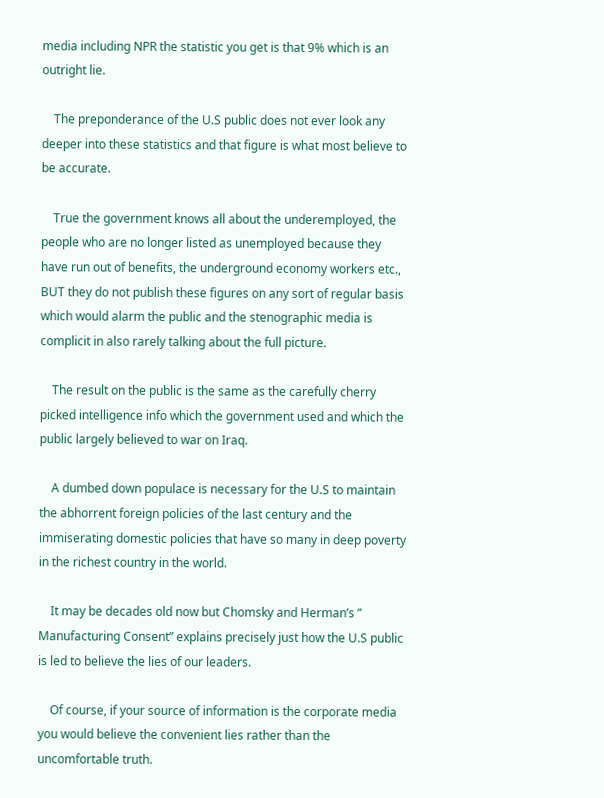media including NPR the statistic you get is that 9% which is an outright lie.

    The preponderance of the U.S public does not ever look any deeper into these statistics and that figure is what most believe to be accurate.

    True the government knows all about the underemployed, the people who are no longer listed as unemployed because they have run out of benefits, the underground economy workers etc., BUT they do not publish these figures on any sort of regular basis which would alarm the public and the stenographic media is complicit in also rarely talking about the full picture.

    The result on the public is the same as the carefully cherry picked intelligence info which the government used and which the public largely believed to war on Iraq.

    A dumbed down populace is necessary for the U.S to maintain the abhorrent foreign policies of the last century and the immiserating domestic policies that have so many in deep poverty in the richest country in the world.

    It may be decades old now but Chomsky and Herman’s ” Manufacturing Consent” explains precisely just how the U.S public is led to believe the lies of our leaders.

    Of course, if your source of information is the corporate media you would believe the convenient lies rather than the uncomfortable truth.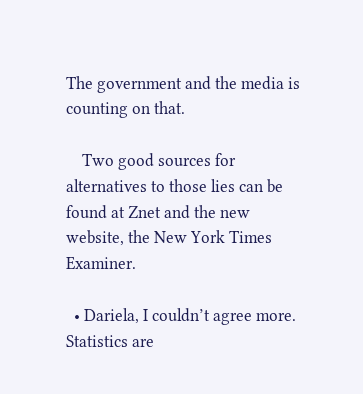The government and the media is counting on that.

    Two good sources for alternatives to those lies can be found at Znet and the new website, the New York Times Examiner.

  • Dariela, I couldn’t agree more. Statistics are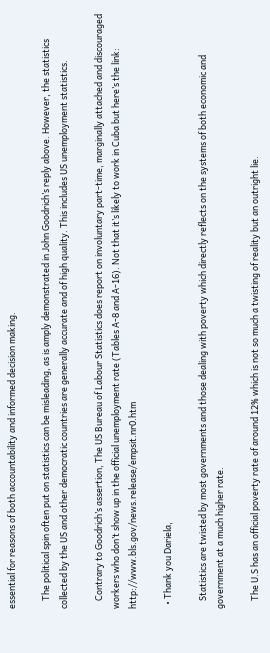essential for reasons of both accountability and informed decision making.

    The political spin often put on statistics can be misleading, as is amply demonstrated in John Goodrich’s reply above. However, the statistics collected by the US and other democratic countries are generally accurate and of high quality. This includes US unemployment statistics.

    Contrary to Goodrich’s assertion, The US Bureau of Labour Statistics does report on involuntary part-time, marginally attached and discouraged workers who don’t show up in the official unemployment rate (Tables A-8 and A-16). Not that it’s likely to work in Cuba but here’s the link: http://www.bls.gov/news.release/empsit.nr0.htm

  • Thank you Dariela,

    Statistics are twisted by most governments and those dealing with poverty which directly reflects on the systems of both economic and government at a much higher rate.

    The U.S has an official poverty rate of around 12% which is not so much a twisting of reality but an outright lie.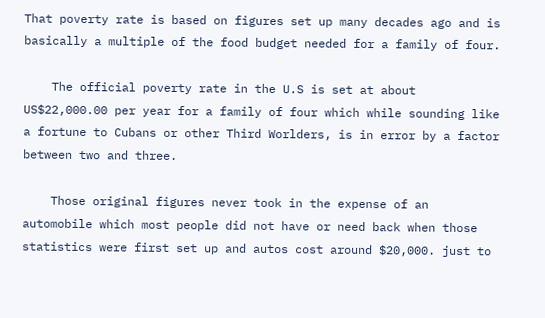That poverty rate is based on figures set up many decades ago and is basically a multiple of the food budget needed for a family of four.

    The official poverty rate in the U.S is set at about US$22,000.00 per year for a family of four which while sounding like a fortune to Cubans or other Third Worlders, is in error by a factor between two and three.

    Those original figures never took in the expense of an automobile which most people did not have or need back when those statistics were first set up and autos cost around $20,000. just to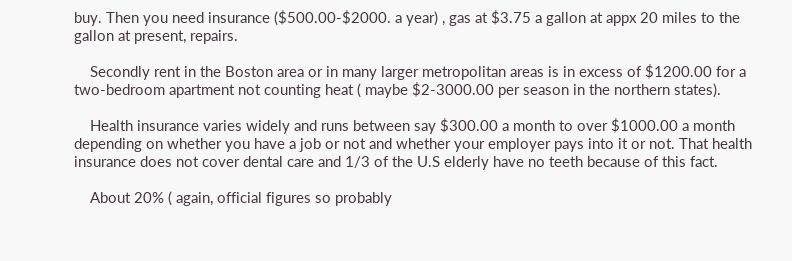buy. Then you need insurance ($500.00-$2000. a year) , gas at $3.75 a gallon at appx 20 miles to the gallon at present, repairs.

    Secondly rent in the Boston area or in many larger metropolitan areas is in excess of $1200.00 for a two-bedroom apartment not counting heat ( maybe $2-3000.00 per season in the northern states).

    Health insurance varies widely and runs between say $300.00 a month to over $1000.00 a month depending on whether you have a job or not and whether your employer pays into it or not. That health insurance does not cover dental care and 1/3 of the U.S elderly have no teeth because of this fact.

    About 20% ( again, official figures so probably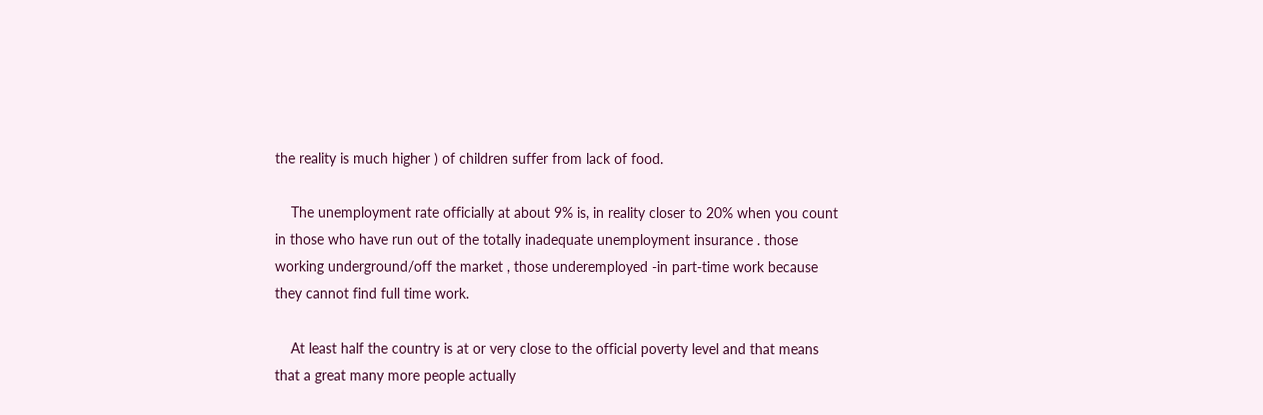the reality is much higher ) of children suffer from lack of food.

    The unemployment rate officially at about 9% is, in reality closer to 20% when you count in those who have run out of the totally inadequate unemployment insurance . those working underground/off the market , those underemployed -in part-time work because they cannot find full time work.

    At least half the country is at or very close to the official poverty level and that means that a great many more people actually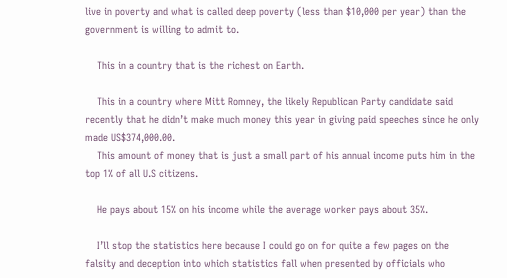live in poverty and what is called deep poverty (less than $10,000 per year) than the government is willing to admit to.

    This in a country that is the richest on Earth.

    This in a country where Mitt Romney, the likely Republican Party candidate said recently that he didn’t make much money this year in giving paid speeches since he only made US$374,000.00.
    This amount of money that is just a small part of his annual income puts him in the top 1% of all U.S citizens.

    He pays about 15% on his income while the average worker pays about 35%.

    I’ll stop the statistics here because I could go on for quite a few pages on the falsity and deception into which statistics fall when presented by officials who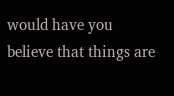would have you believe that things are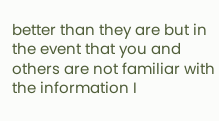better than they are but in the event that you and others are not familiar with the information I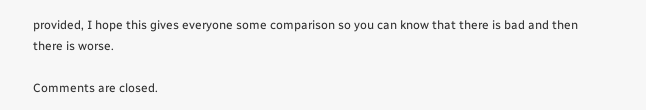provided, I hope this gives everyone some comparison so you can know that there is bad and then there is worse.

Comments are closed.